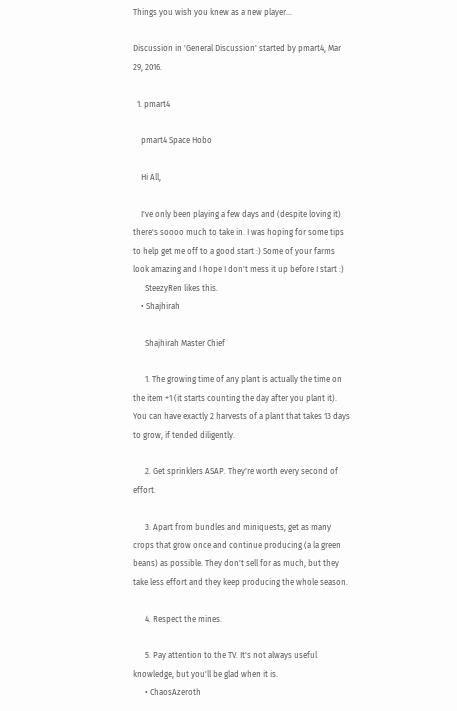Things you wish you knew as a new player...

Discussion in 'General Discussion' started by pmart4, Mar 29, 2016.

  1. pmart4

    pmart4 Space Hobo

    Hi All,

    I've only been playing a few days and (despite loving it) there's soooo much to take in. I was hoping for some tips to help get me off to a good start :) Some of your farms look amazing and I hope I don't mess it up before I start :)
      SteezyRen likes this.
    • Shajhirah

      Shajhirah Master Chief

      1. The growing time of any plant is actually the time on the item +1 (it starts counting the day after you plant it). You can have exactly 2 harvests of a plant that takes 13 days to grow, if tended diligently.

      2. Get sprinklers ASAP. They're worth every second of effort.

      3. Apart from bundles and miniquests, get as many crops that grow once and continue producing (a la green beans) as possible. They don't sell for as much, but they take less effort and they keep producing the whole season.

      4. Respect the mines.

      5. Pay attention to the TV. It's not always useful knowledge, but you'll be glad when it is.
      • ChaosAzeroth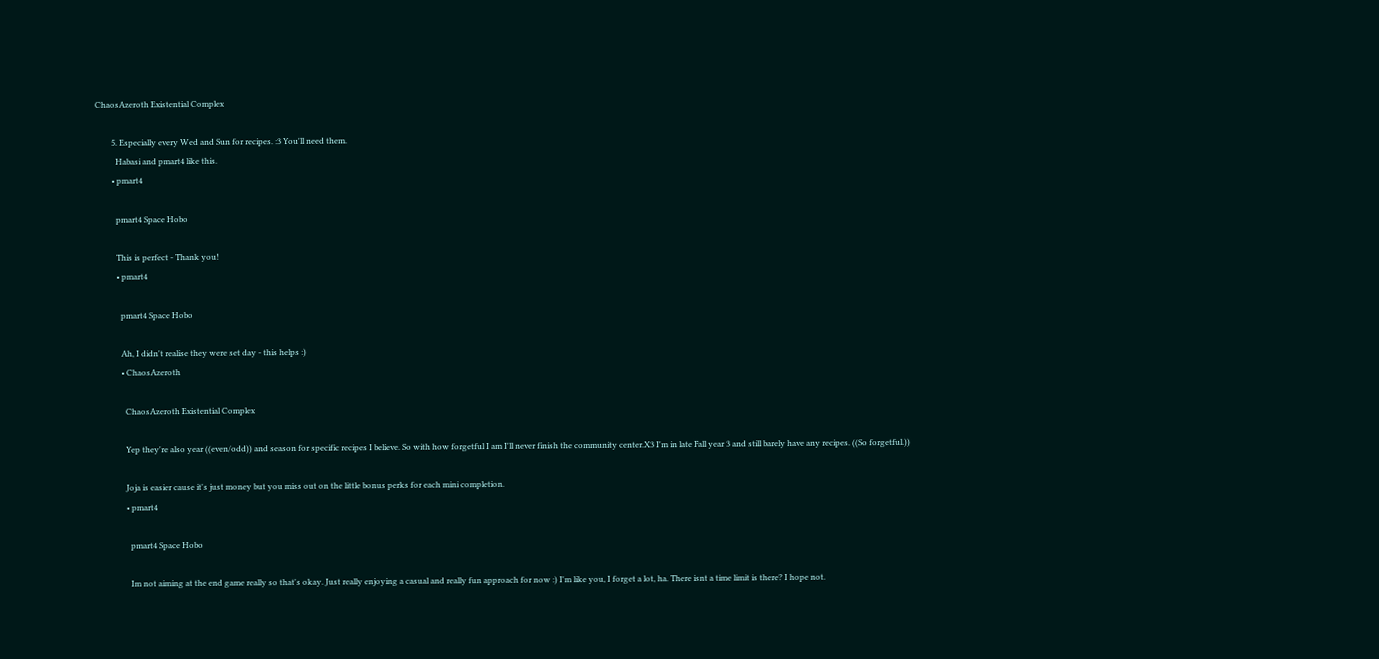ChaosAzeroth Existential Complex

        5. Especially every Wed and Sun for recipes. :3 You'll need them.
          Habasi and pmart4 like this.
        • pmart4

          pmart4 Space Hobo

          This is perfect - Thank you!
          • pmart4

            pmart4 Space Hobo

            Ah, I didn't realise they were set day - this helps :)
            • ChaosAzeroth

              ChaosAzeroth Existential Complex

              Yep they're also year ((even/odd)) and season for specific recipes I believe. So with how forgetful I am I'll never finish the community center.X3 I'm in late Fall year 3 and still barely have any recipes. ((So forgetful.))

              Joja is easier cause it's just money but you miss out on the little bonus perks for each mini completion.
              • pmart4

                pmart4 Space Hobo

                Im not aiming at the end game really so that's okay. Just really enjoying a casual and really fun approach for now :) I'm like you, I forget a lot, ha. There isnt a time limit is there? I hope not.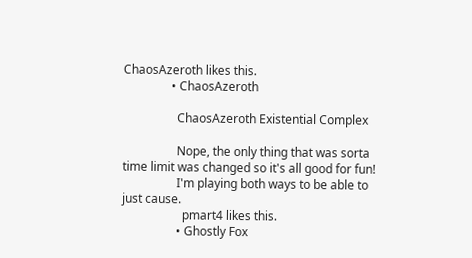ChaosAzeroth likes this.
                • ChaosAzeroth

                  ChaosAzeroth Existential Complex

                  Nope, the only thing that was sorta time limit was changed so it's all good for fun!
                  I'm playing both ways to be able to just cause.
                    pmart4 likes this.
                  • Ghostly Fox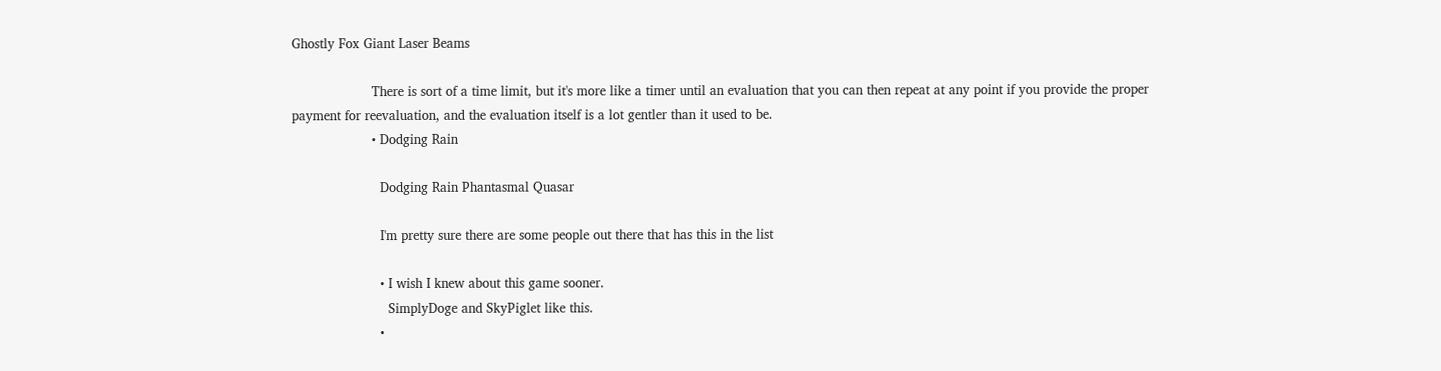Ghostly Fox Giant Laser Beams

                    There is sort of a time limit, but it's more like a timer until an evaluation that you can then repeat at any point if you provide the proper payment for reevaluation, and the evaluation itself is a lot gentler than it used to be.
                    • Dodging Rain

                      Dodging Rain Phantasmal Quasar

                      I'm pretty sure there are some people out there that has this in the list

                      • I wish I knew about this game sooner.
                        SimplyDoge and SkyPiglet like this.
                      •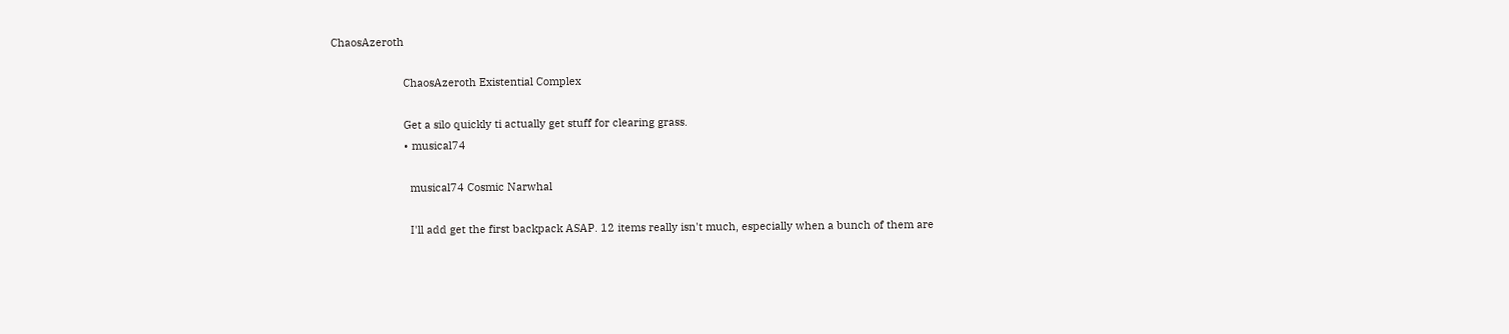ChaosAzeroth

                        ChaosAzeroth Existential Complex

                        Get a silo quickly ti actually get stuff for clearing grass.
                        • musical74

                          musical74 Cosmic Narwhal

                          I'll add get the first backpack ASAP. 12 items really isn't much, especially when a bunch of them are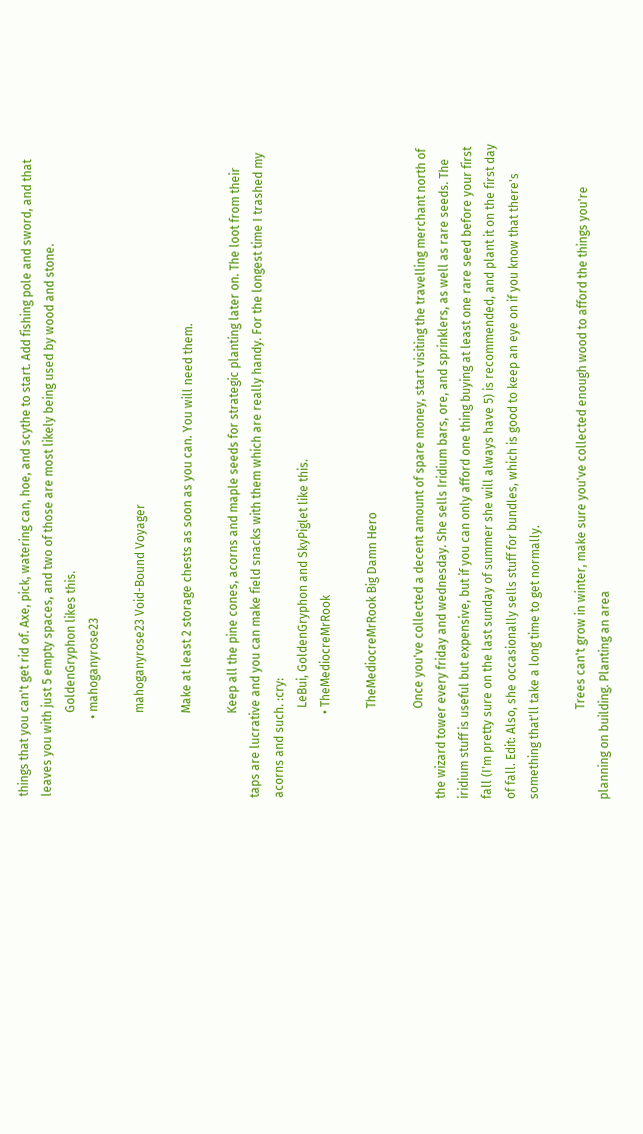things that you can't get rid of. Axe, pick, watering can, hoe, and scythe to start. Add fishing pole and sword, and that leaves you with just 5 empty spaces, and two of those are most likely being used by wood and stone.
                            GoldenGryphon likes this.
                          • mahoganyrose23

                            mahoganyrose23 Void-Bound Voyager

                            Make at least 2 storage chests as soon as you can. You will need them.

                            Keep all the pine cones, acorns and maple seeds for strategic planting later on. The loot from their taps are lucrative and you can make field snacks with them which are really handy. For the longest time I trashed my acorns and such. :cry:
                              LeBui, GoldenGryphon and SkyPiglet like this.
                            • TheMediocreMrRook

                              TheMediocreMrRook Big Damn Hero

                              Once you've collected a decent amount of spare money, start visiting the travelling merchant north of the wizard tower every friday and wednesday. She sells Iridium bars, ore, and sprinklers, as well as rare seeds. The iridium stuff is useful but expensive, but if you can only afford one thing buying at least one rare seed before your first fall (I'm pretty sure on the last sunday of summer she will always have 5) is recommended, and plant it on the first day of fall. Edit: Also, she occasionally sells stuff for bundles, which is good to keep an eye on if you know that there's something that'll take a long time to get normally.

                              Trees can't grow in winter, make sure you've collected enough wood to afford the things you're planning on building. Planting an area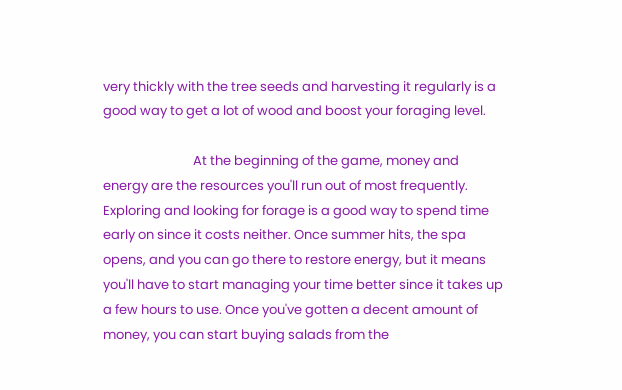very thickly with the tree seeds and harvesting it regularly is a good way to get a lot of wood and boost your foraging level.

                              At the beginning of the game, money and energy are the resources you'll run out of most frequently. Exploring and looking for forage is a good way to spend time early on since it costs neither. Once summer hits, the spa opens, and you can go there to restore energy, but it means you'll have to start managing your time better since it takes up a few hours to use. Once you've gotten a decent amount of money, you can start buying salads from the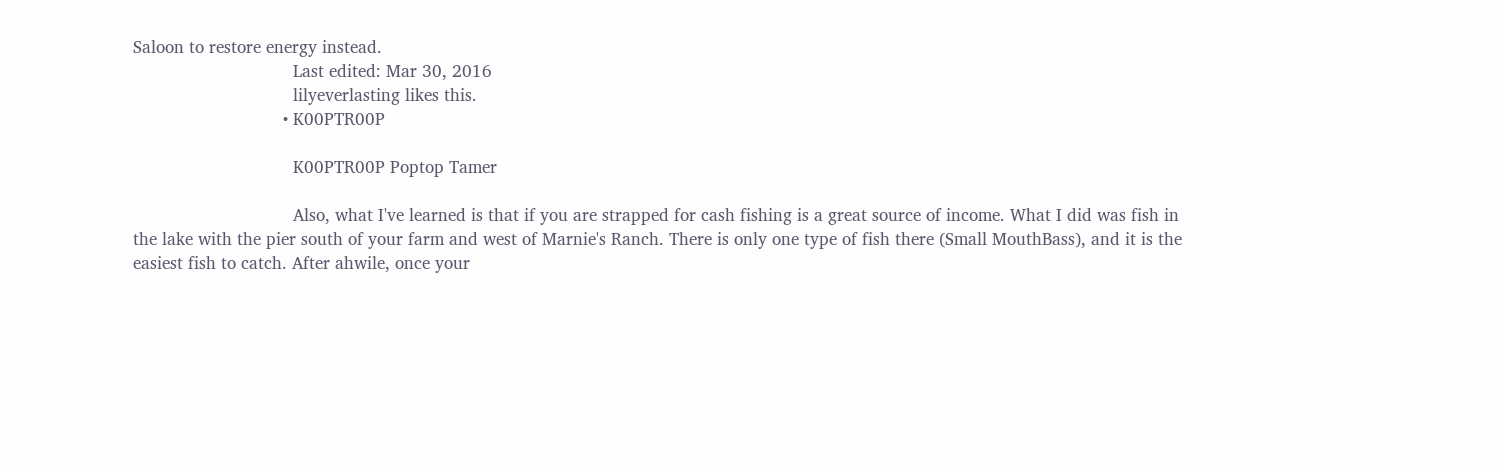Saloon to restore energy instead.
                                Last edited: Mar 30, 2016
                                lilyeverlasting likes this.
                              • K00PTR00P

                                K00PTR00P Poptop Tamer

                                Also, what I've learned is that if you are strapped for cash fishing is a great source of income. What I did was fish in the lake with the pier south of your farm and west of Marnie's Ranch. There is only one type of fish there (Small MouthBass), and it is the easiest fish to catch. After ahwile, once your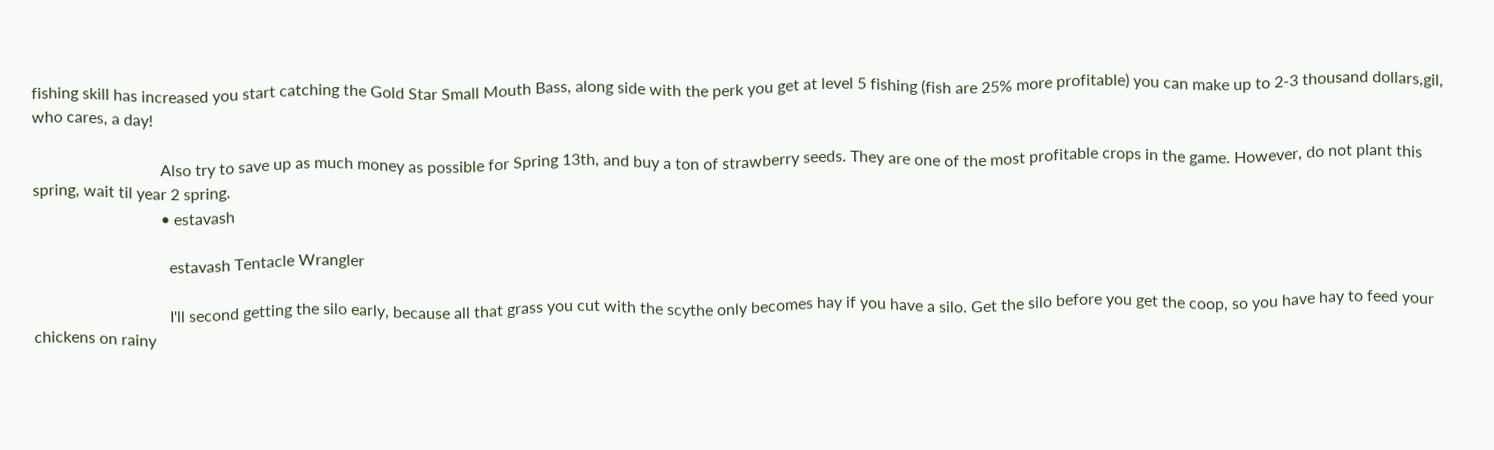fishing skill has increased you start catching the Gold Star Small Mouth Bass, along side with the perk you get at level 5 fishing (fish are 25% more profitable) you can make up to 2-3 thousand dollars,gil, who cares, a day!

                                Also try to save up as much money as possible for Spring 13th, and buy a ton of strawberry seeds. They are one of the most profitable crops in the game. However, do not plant this spring, wait til year 2 spring.
                                • estavash

                                  estavash Tentacle Wrangler

                                  I'll second getting the silo early, because all that grass you cut with the scythe only becomes hay if you have a silo. Get the silo before you get the coop, so you have hay to feed your chickens on rainy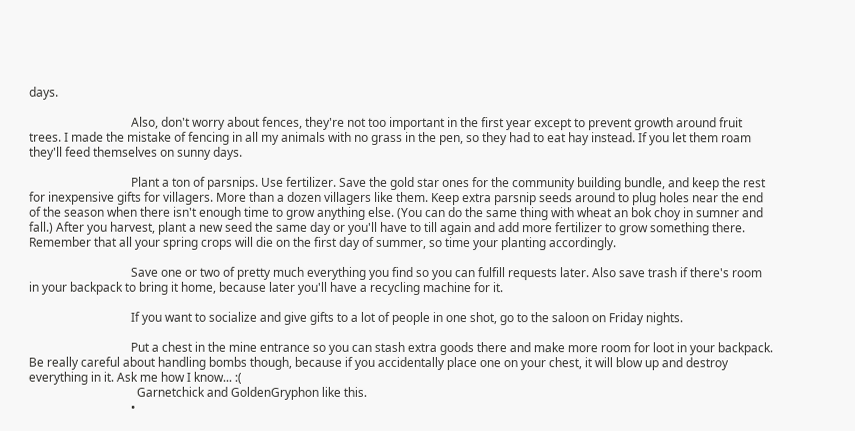days.

                                  Also, don't worry about fences, they're not too important in the first year except to prevent growth around fruit trees. I made the mistake of fencing in all my animals with no grass in the pen, so they had to eat hay instead. If you let them roam they'll feed themselves on sunny days.

                                  Plant a ton of parsnips. Use fertilizer. Save the gold star ones for the community building bundle, and keep the rest for inexpensive gifts for villagers. More than a dozen villagers like them. Keep extra parsnip seeds around to plug holes near the end of the season when there isn't enough time to grow anything else. (You can do the same thing with wheat an bok choy in sumner and fall.) After you harvest, plant a new seed the same day or you'll have to till again and add more fertilizer to grow something there. Remember that all your spring crops will die on the first day of summer, so time your planting accordingly.

                                  Save one or two of pretty much everything you find so you can fulfill requests later. Also save trash if there's room in your backpack to bring it home, because later you'll have a recycling machine for it.

                                  If you want to socialize and give gifts to a lot of people in one shot, go to the saloon on Friday nights.

                                  Put a chest in the mine entrance so you can stash extra goods there and make more room for loot in your backpack. Be really careful about handling bombs though, because if you accidentally place one on your chest, it will blow up and destroy everything in it. Ask me how I know... :(
                                    Garnetchick and GoldenGryphon like this.
                                  •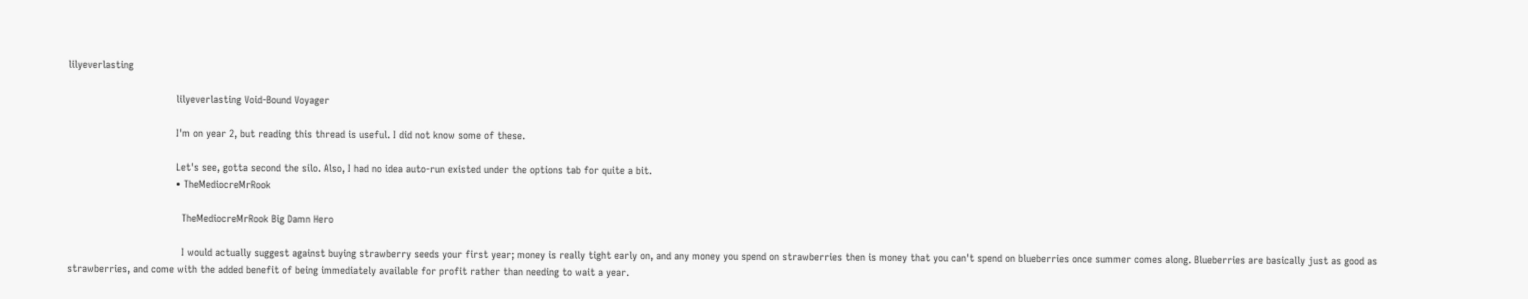lilyeverlasting

                                    lilyeverlasting Void-Bound Voyager

                                    I'm on year 2, but reading this thread is useful. I did not know some of these.

                                    Let's see, gotta second the silo. Also, I had no idea auto-run existed under the options tab for quite a bit.
                                    • TheMediocreMrRook

                                      TheMediocreMrRook Big Damn Hero

                                      I would actually suggest against buying strawberry seeds your first year; money is really tight early on, and any money you spend on strawberries then is money that you can't spend on blueberries once summer comes along. Blueberries are basically just as good as strawberries, and come with the added benefit of being immediately available for profit rather than needing to wait a year.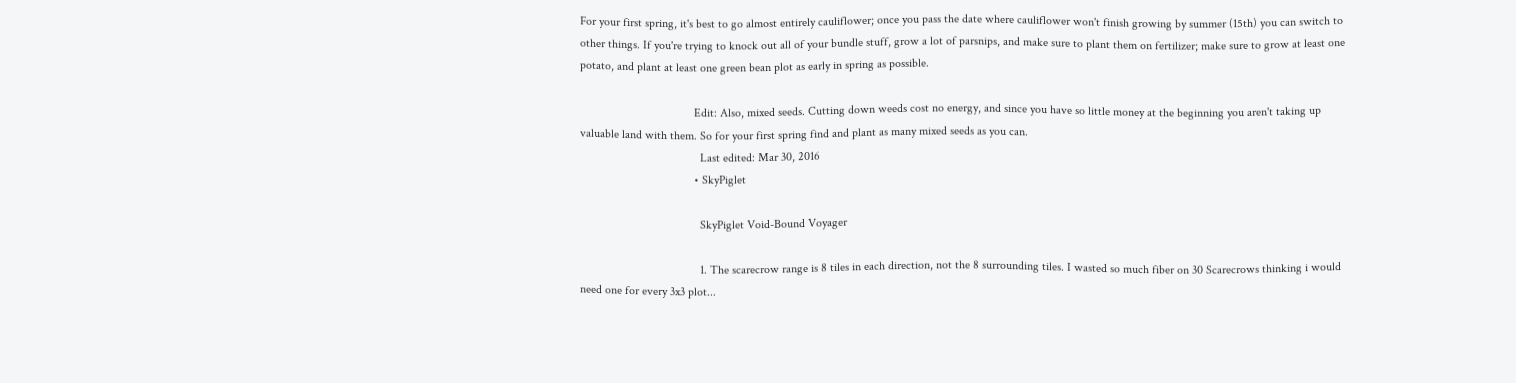For your first spring, it's best to go almost entirely cauliflower; once you pass the date where cauliflower won't finish growing by summer (15th) you can switch to other things. If you're trying to knock out all of your bundle stuff, grow a lot of parsnips, and make sure to plant them on fertilizer; make sure to grow at least one potato, and plant at least one green bean plot as early in spring as possible.

                                      Edit: Also, mixed seeds. Cutting down weeds cost no energy, and since you have so little money at the beginning you aren't taking up valuable land with them. So for your first spring find and plant as many mixed seeds as you can.
                                        Last edited: Mar 30, 2016
                                      • SkyPiglet

                                        SkyPiglet Void-Bound Voyager

                                        1. The scarecrow range is 8 tiles in each direction, not the 8 surrounding tiles. I wasted so much fiber on 30 Scarecrows thinking i would need one for every 3x3 plot...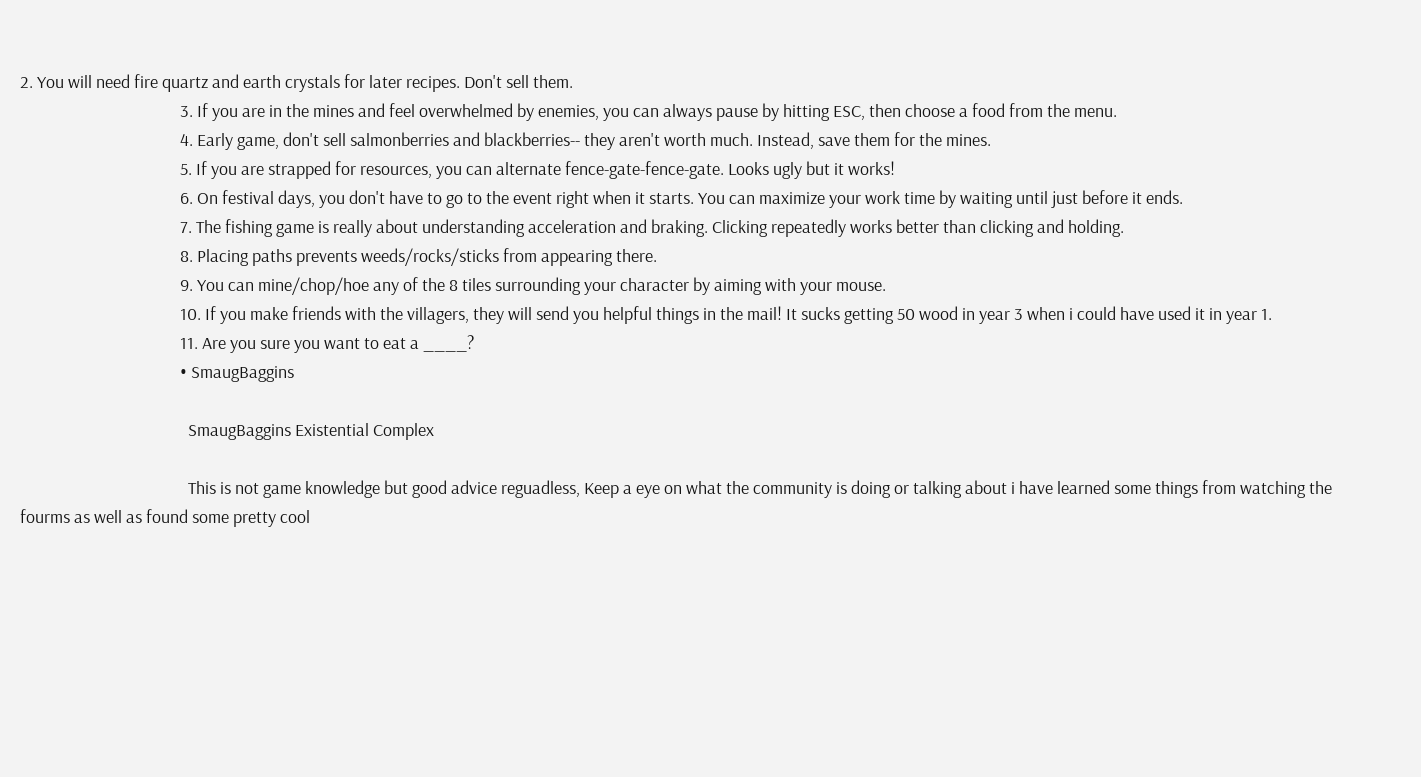2. You will need fire quartz and earth crystals for later recipes. Don't sell them.
                                        3. If you are in the mines and feel overwhelmed by enemies, you can always pause by hitting ESC, then choose a food from the menu.
                                        4. Early game, don't sell salmonberries and blackberries-- they aren't worth much. Instead, save them for the mines.
                                        5. If you are strapped for resources, you can alternate fence-gate-fence-gate. Looks ugly but it works!
                                        6. On festival days, you don't have to go to the event right when it starts. You can maximize your work time by waiting until just before it ends.
                                        7. The fishing game is really about understanding acceleration and braking. Clicking repeatedly works better than clicking and holding.
                                        8. Placing paths prevents weeds/rocks/sticks from appearing there.
                                        9. You can mine/chop/hoe any of the 8 tiles surrounding your character by aiming with your mouse.
                                        10. If you make friends with the villagers, they will send you helpful things in the mail! It sucks getting 50 wood in year 3 when i could have used it in year 1.
                                        11. Are you sure you want to eat a ____?
                                        • SmaugBaggins

                                          SmaugBaggins Existential Complex

                                          This is not game knowledge but good advice reguadless, Keep a eye on what the community is doing or talking about i have learned some things from watching the fourms as well as found some pretty cool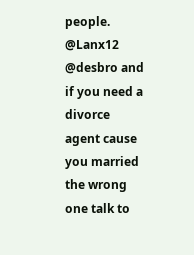people. @Lanx12 @desbro and if you need a divorce agent cause you married the wrong one talk to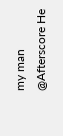my man @Afterscore He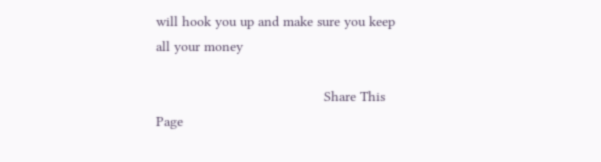will hook you up and make sure you keep all your money

                                          Share This Page